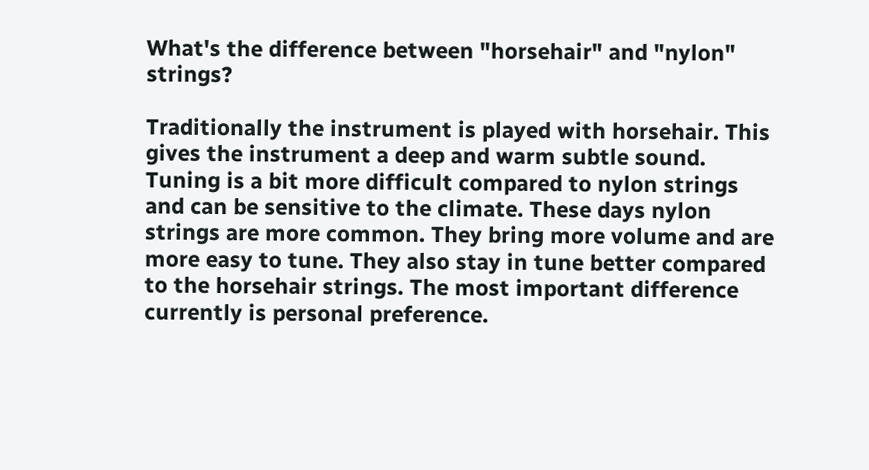What's the difference between "horsehair" and "nylon" strings?

Traditionally the instrument is played with horsehair. This gives the instrument a deep and warm subtle sound. Tuning is a bit more difficult compared to nylon strings and can be sensitive to the climate. These days nylon strings are more common. They bring more volume and are more easy to tune. They also stay in tune better compared to the horsehair strings. The most important difference currently is personal preference.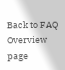Back to FAQ Overview page